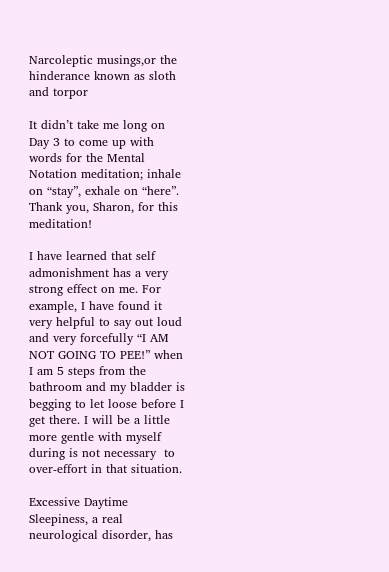Narcoleptic musings,or the hinderance known as sloth and torpor

It didn’t take me long on Day 3 to come up with words for the Mental Notation meditation; inhale on “stay”, exhale on “here”.  Thank you, Sharon, for this meditation!

I have learned that self admonishment has a very strong effect on me. For example, I have found it very helpful to say out loud and very forcefully “I AM NOT GOING TO PEE!” when I am 5 steps from the bathroom and my bladder is begging to let loose before I get there. I will be a little more gentle with myself during is not necessary  to over-effort in that situation.

Excessive Daytime Sleepiness, a real neurological disorder, has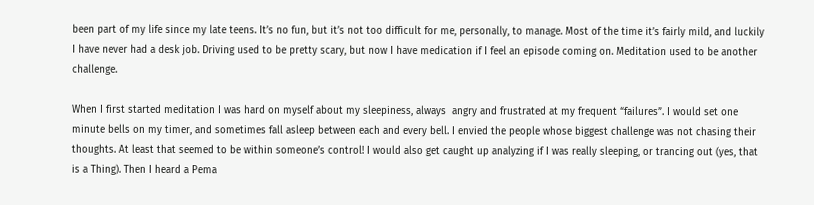been part of my life since my late teens. It’s no fun, but it’s not too difficult for me, personally, to manage. Most of the time it’s fairly mild, and luckily I have never had a desk job. Driving used to be pretty scary, but now I have medication if I feel an episode coming on. Meditation used to be another challenge.

When I first started meditation I was hard on myself about my sleepiness, always  angry and frustrated at my frequent “failures”. I would set one minute bells on my timer, and sometimes fall asleep between each and every bell. I envied the people whose biggest challenge was not chasing their thoughts. At least that seemed to be within someone’s control! I would also get caught up analyzing if I was really sleeping, or trancing out (yes, that is a Thing). Then I heard a Pema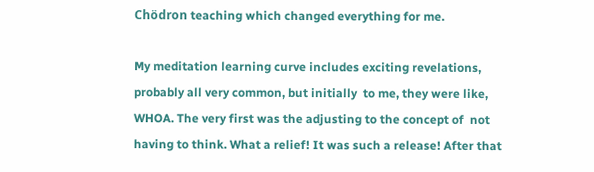Chödron teaching which changed everything for me.

My meditation learning curve includes exciting revelations, probably all very common, but initially  to me, they were like, WHOA. The very first was the adjusting to the concept of  not having to think. What a relief! It was such a release! After that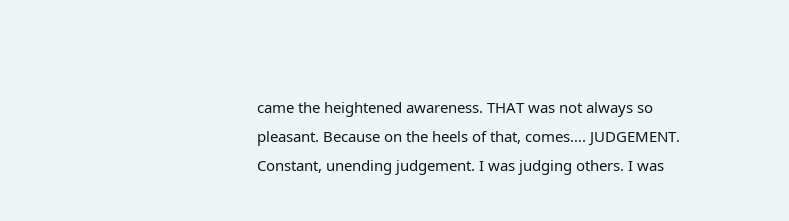came the heightened awareness. THAT was not always so pleasant. Because on the heels of that, comes…. JUDGEMENT. Constant, unending judgement. I was judging others. I was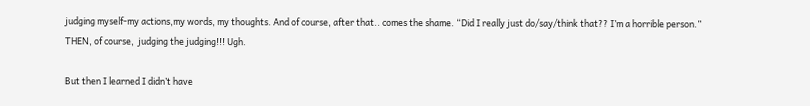judging myself-my actions,my words, my thoughts. And of course, after that.. comes the shame. “Did I really just do/say/think that?? I’m a horrible person.” THEN, of course,  judging the judging!!! Ugh.

But then I learned I didn’t have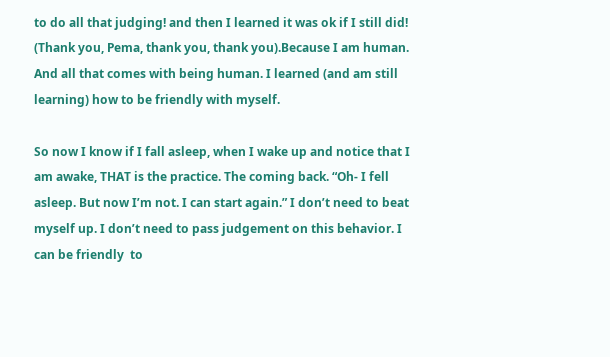to do all that judging! and then I learned it was ok if I still did! (Thank you, Pema, thank you, thank you).Because I am human. And all that comes with being human. I learned (and am still learning) how to be friendly with myself.

So now I know if I fall asleep, when I wake up and notice that I am awake, THAT is the practice. The coming back. “Oh- I fell asleep. But now I’m not. I can start again.” I don’t need to beat myself up. I don’t need to pass judgement on this behavior. I can be friendly  to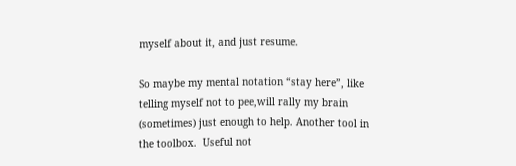myself about it, and just resume.

So maybe my mental notation “stay here”, like telling myself not to pee,will rally my brain (sometimes) just enough to help. Another tool in the toolbox.  Useful not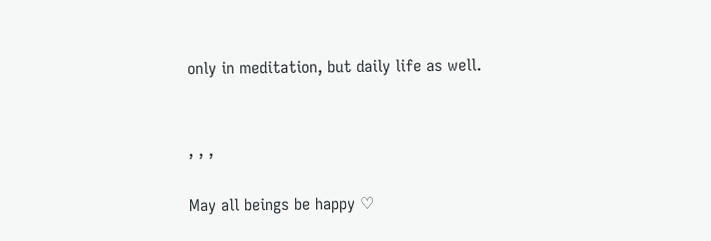only in meditation, but daily life as well.


, , ,

May all beings be happy ♡